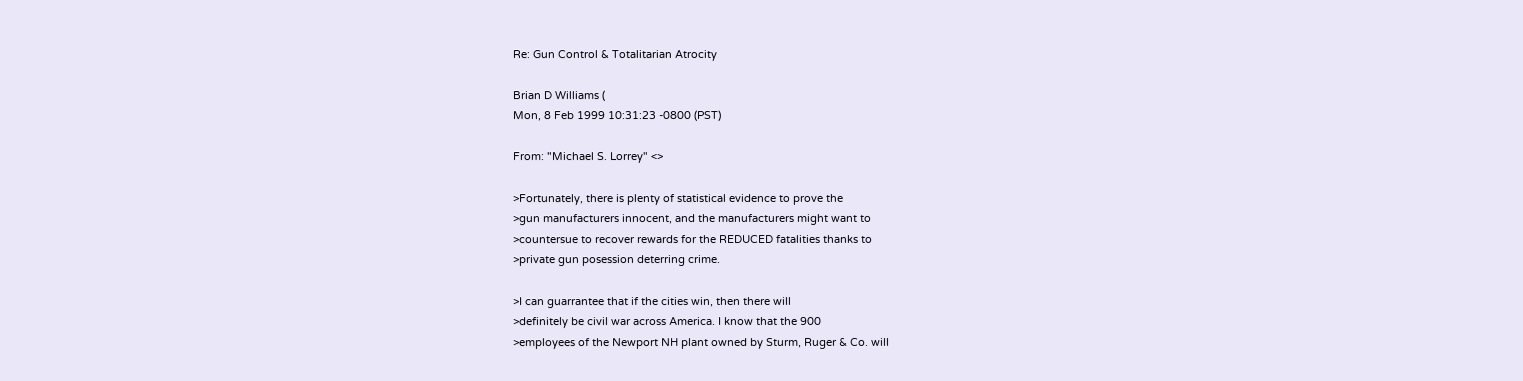Re: Gun Control & Totalitarian Atrocity

Brian D Williams (
Mon, 8 Feb 1999 10:31:23 -0800 (PST)

From: "Michael S. Lorrey" <>

>Fortunately, there is plenty of statistical evidence to prove the
>gun manufacturers innocent, and the manufacturers might want to
>countersue to recover rewards for the REDUCED fatalities thanks to
>private gun posession deterring crime.

>I can guarrantee that if the cities win, then there will
>definitely be civil war across America. I know that the 900
>employees of the Newport NH plant owned by Sturm, Ruger & Co. will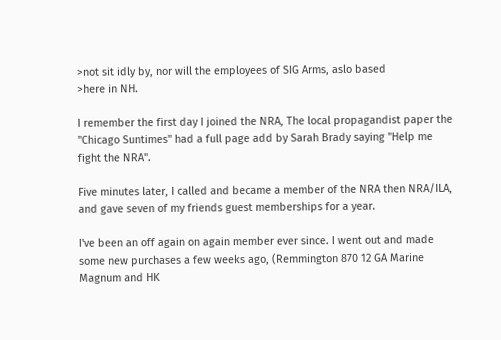>not sit idly by, nor will the employees of SIG Arms, aslo based
>here in NH.

I remember the first day I joined the NRA, The local propagandist paper the "Chicago Suntimes" had a full page add by Sarah Brady saying "Help me fight the NRA".

Five minutes later, I called and became a member of the NRA then NRA/ILA, and gave seven of my friends guest memberships for a year.

I've been an off again on again member ever since. I went out and made some new purchases a few weeks ago, (Remmington 870 12 GA Marine Magnum and HK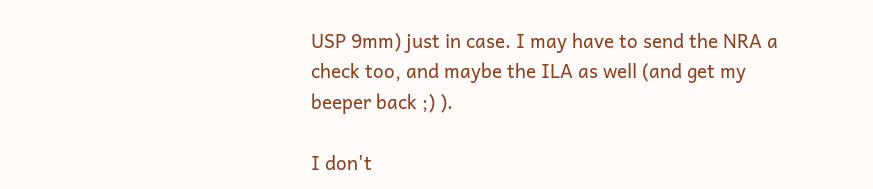USP 9mm) just in case. I may have to send the NRA a check too, and maybe the ILA as well (and get my beeper back ;) ).

I don't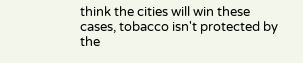think the cities will win these cases, tobacco isn't protected by the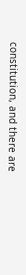constitution, and there are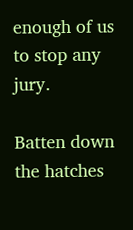enough of us to stop any jury.

Batten down the hatches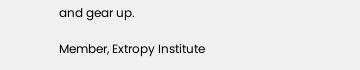and gear up.

Member, Extropy Institute